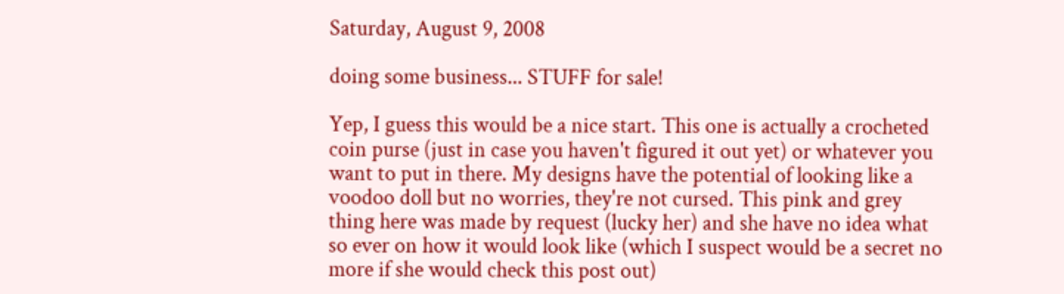Saturday, August 9, 2008

doing some business... STUFF for sale!

Yep, I guess this would be a nice start. This one is actually a crocheted coin purse (just in case you haven't figured it out yet) or whatever you want to put in there. My designs have the potential of looking like a voodoo doll but no worries, they're not cursed. This pink and grey thing here was made by request (lucky her) and she have no idea what so ever on how it would look like (which I suspect would be a secret no more if she would check this post out)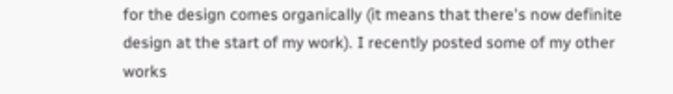for the design comes organically (it means that there's now definite design at the start of my work). I recently posted some of my other works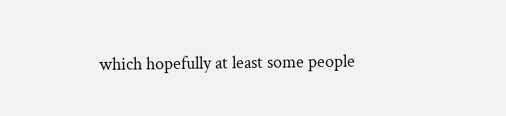which hopefully at least some people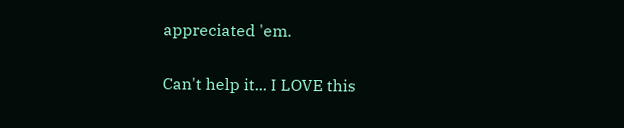appreciated 'em.

Can't help it... I LOVE this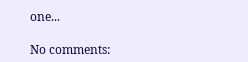one...

No comments: